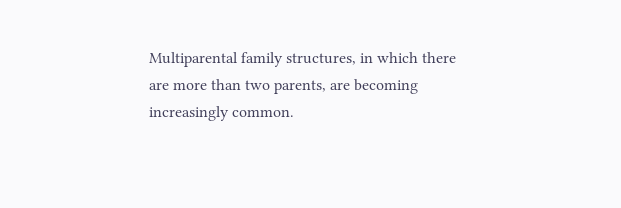Multiparental family structures, in which there are more than two parents, are becoming increasingly common.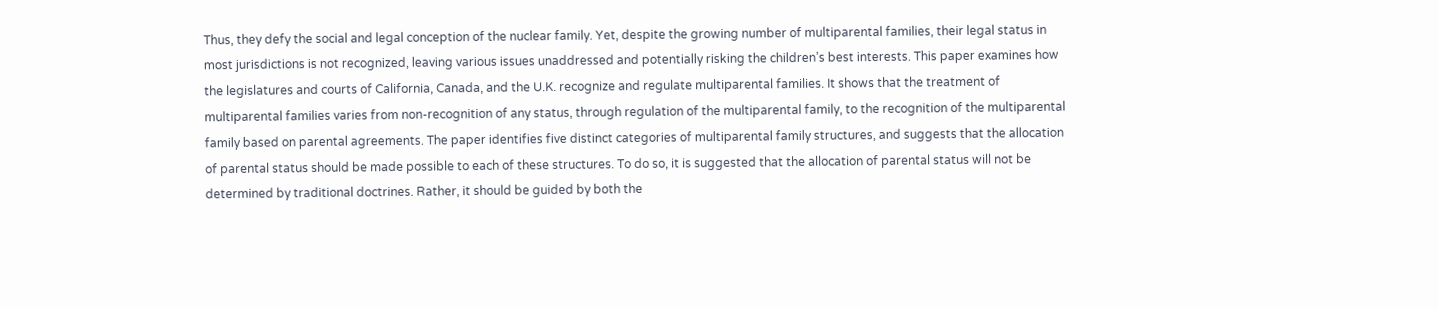Thus, they defy the social and legal conception of the nuclear family. Yet, despite the growing number of multiparental families, their legal status in most jurisdictions is not recognized, leaving various issues unaddressed and potentially risking the children’s best interests. This paper examines how the legislatures and courts of California, Canada, and the U.K. recognize and regulate multiparental families. It shows that the treatment of multiparental families varies from non-recognition of any status, through regulation of the multiparental family, to the recognition of the multiparental family based on parental agreements. The paper identifies five distinct categories of multiparental family structures, and suggests that the allocation of parental status should be made possible to each of these structures. To do so, it is suggested that the allocation of parental status will not be determined by traditional doctrines. Rather, it should be guided by both the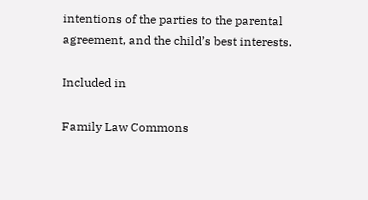intentions of the parties to the parental agreement, and the child’s best interests.

Included in

Family Law Commons